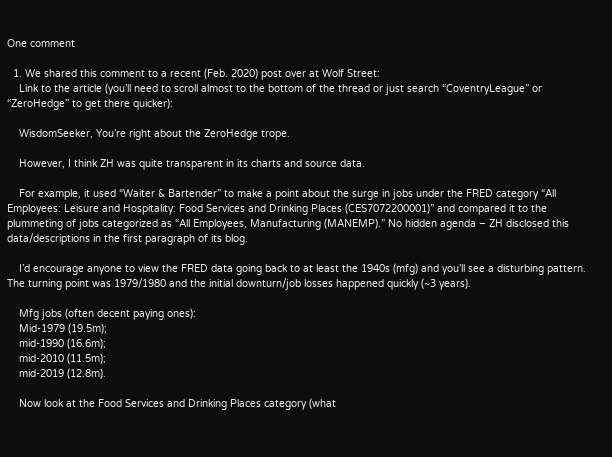One comment

  1. We shared this comment to a recent (Feb. 2020) post over at Wolf Street:
    Link to the article (you’ll need to scroll almost to the bottom of the thread or just search “CoventryLeague” or “ZeroHedge” to get there quicker):

    WisdomSeeker, You’re right about the ZeroHedge trope.

    However, I think ZH was quite transparent in its charts and source data.

    For example, it used “Waiter & Bartender” to make a point about the surge in jobs under the FRED category “All Employees: Leisure and Hospitality: Food Services and Drinking Places (CES7072200001)” and compared it to the plummeting of jobs categorized as “All Employees, Manufacturing (MANEMP).” No hidden agenda – ZH disclosed this data/descriptions in the first paragraph of its blog.

    I’d encourage anyone to view the FRED data going back to at least the 1940s (mfg) and you’ll see a disturbing pattern. The turning point was 1979/1980 and the initial downturn/job losses happened quickly (~3 years).

    Mfg jobs (often decent paying ones):
    Mid-1979 (19.5m);
    mid-1990 (16.6m);
    mid-2010 (11.5m);
    mid-2019 (12.8m).

    Now look at the Food Services and Drinking Places category (what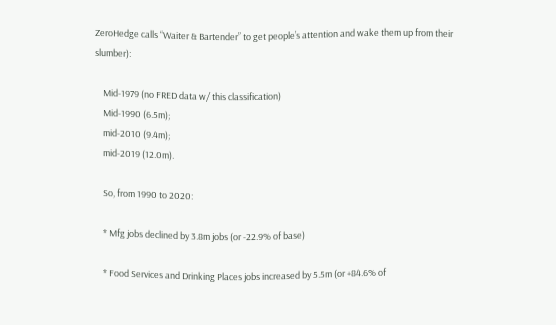ZeroHedge calls “Waiter & Bartender” to get people’s attention and wake them up from their slumber):

    Mid-1979 (no FRED data w/ this classification)
    Mid-1990 (6.5m);
    mid-2010 (9.4m);
    mid-2019 (12.0m).

    So, from 1990 to 2020:

    * Mfg jobs declined by 3.8m jobs (or -22.9% of base)

    * Food Services and Drinking Places jobs increased by 5.5m (or +84.6% of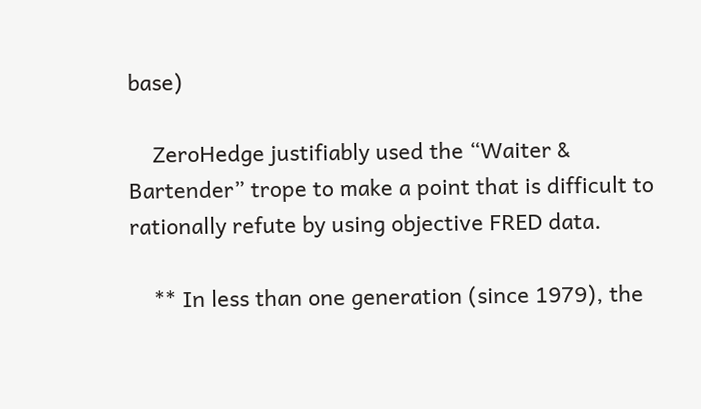base)

    ZeroHedge justifiably used the “Waiter & Bartender” trope to make a point that is difficult to rationally refute by using objective FRED data.

    ** In less than one generation (since 1979), the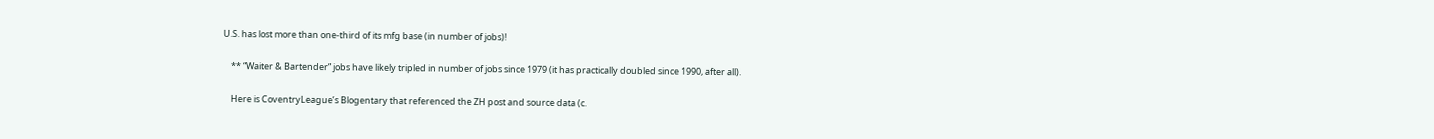U.S. has lost more than one-third of its mfg base (in number of jobs)!

    ** “Waiter & Bartender” jobs have likely tripled in number of jobs since 1979 (it has practically doubled since 1990, after all).

    Here is CoventryLeague’s Blogentary that referenced the ZH post and source data (c.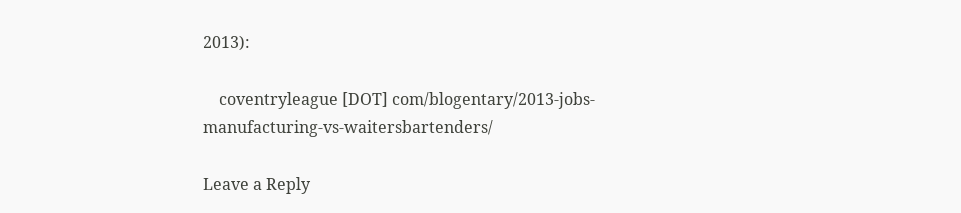2013):

    coventryleague [DOT] com/blogentary/2013-jobs-manufacturing-vs-waitersbartenders/

Leave a Reply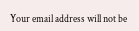Your email address will not be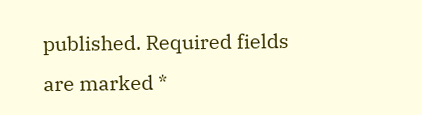published. Required fields are marked *